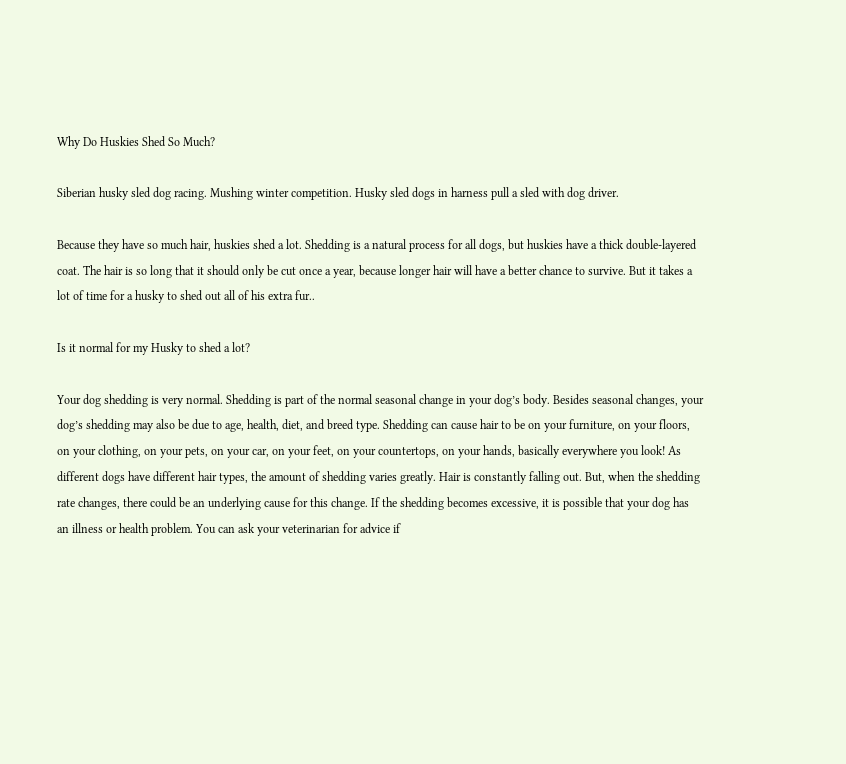Why Do Huskies Shed So Much?

Siberian husky sled dog racing. Mushing winter competition. Husky sled dogs in harness pull a sled with dog driver.

Because they have so much hair, huskies shed a lot. Shedding is a natural process for all dogs, but huskies have a thick double-layered coat. The hair is so long that it should only be cut once a year, because longer hair will have a better chance to survive. But it takes a lot of time for a husky to shed out all of his extra fur..

Is it normal for my Husky to shed a lot?

Your dog shedding is very normal. Shedding is part of the normal seasonal change in your dog’s body. Besides seasonal changes, your dog’s shedding may also be due to age, health, diet, and breed type. Shedding can cause hair to be on your furniture, on your floors, on your clothing, on your pets, on your car, on your feet, on your countertops, on your hands, basically everywhere you look! As different dogs have different hair types, the amount of shedding varies greatly. Hair is constantly falling out. But, when the shedding rate changes, there could be an underlying cause for this change. If the shedding becomes excessive, it is possible that your dog has an illness or health problem. You can ask your veterinarian for advice if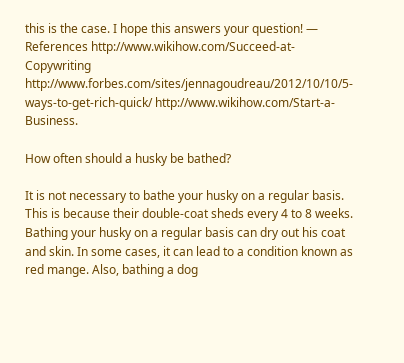this is the case. I hope this answers your question! — References http://www.wikihow.com/Succeed-at-Copywriting http://www.forbes.com/sites/jennagoudreau/2012/10/10/5-ways-to-get-rich-quick/ http://www.wikihow.com/Start-a-Business.

How often should a husky be bathed?

It is not necessary to bathe your husky on a regular basis. This is because their double-coat sheds every 4 to 8 weeks. Bathing your husky on a regular basis can dry out his coat and skin. In some cases, it can lead to a condition known as red mange. Also, bathing a dog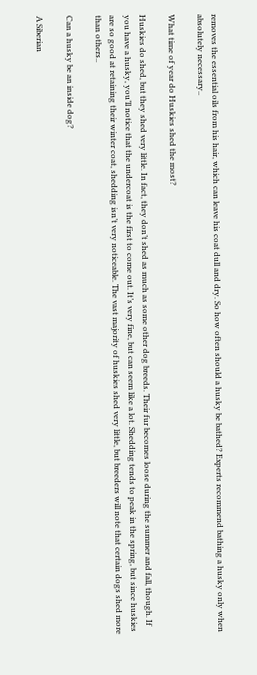removes the essential oils from his hair, which can leave his coat dull and dry. So how often should a husky be bathed? Experts recommend bathing a husky only when absolutely necessary..

What time of year do Huskies shed the most?

Huskies do shed, but they shed very little. In fact, they don’t shed as much as some other dog breeds. Their fur becomes loose during the summer and fall, though. If you have a husky, you’ll notice that the undercoat is the first to come out. It’s very fine, but can seem like a lot. Shedding tends to peak in the spring, but since huskies are so good at retaining their winter coat, shedding isn’t very noticeable. The vast majority of huskies shed very little, but breeders will note that certain dogs shed more than others..

Can a husky be an inside dog?

A Siberian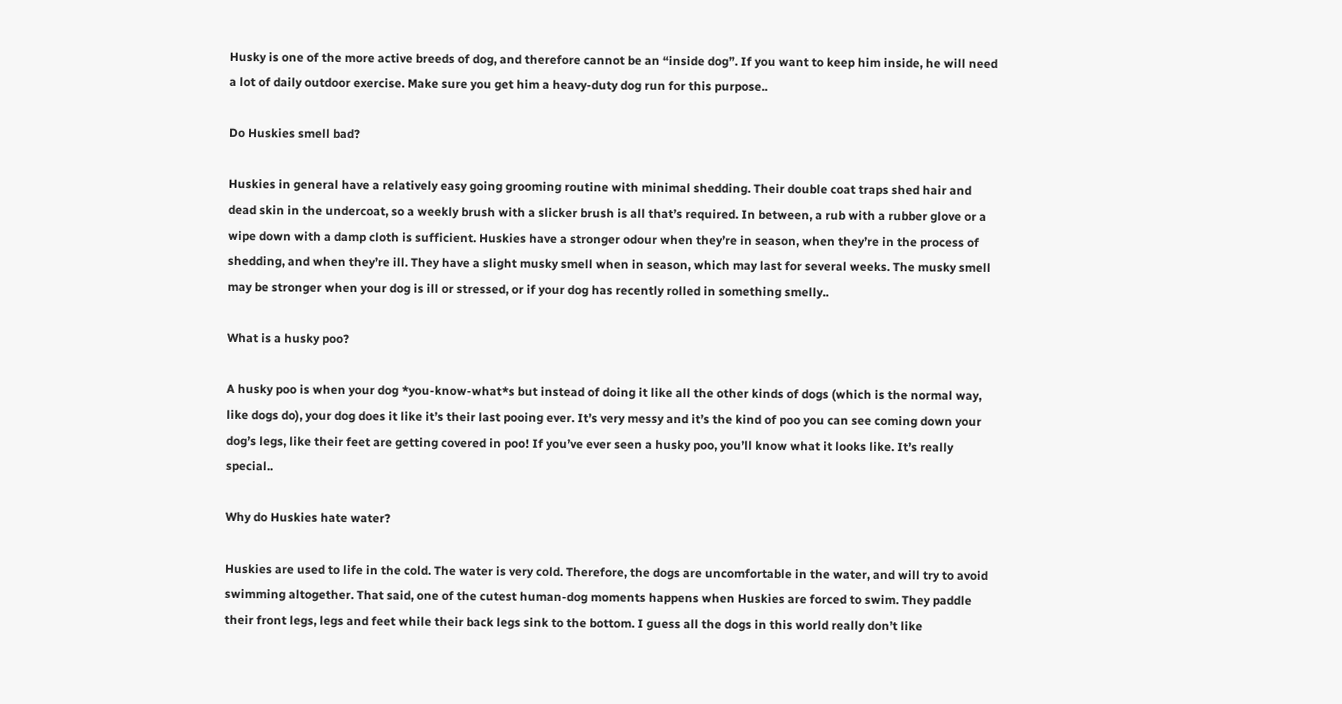Husky is one of the more active breeds of dog, and therefore cannot be an “inside dog”. If you want to keep him inside, he will need a lot of daily outdoor exercise. Make sure you get him a heavy-duty dog run for this purpose..

Do Huskies smell bad?

Huskies in general have a relatively easy going grooming routine with minimal shedding. Their double coat traps shed hair and dead skin in the undercoat, so a weekly brush with a slicker brush is all that’s required. In between, a rub with a rubber glove or a wipe down with a damp cloth is sufficient. Huskies have a stronger odour when they’re in season, when they’re in the process of shedding, and when they’re ill. They have a slight musky smell when in season, which may last for several weeks. The musky smell may be stronger when your dog is ill or stressed, or if your dog has recently rolled in something smelly..

What is a husky poo?

A husky poo is when your dog *you-know-what*s but instead of doing it like all the other kinds of dogs (which is the normal way, like dogs do), your dog does it like it’s their last pooing ever. It’s very messy and it’s the kind of poo you can see coming down your dog’s legs, like their feet are getting covered in poo! If you’ve ever seen a husky poo, you’ll know what it looks like. It’s really special..

Why do Huskies hate water?

Huskies are used to life in the cold. The water is very cold. Therefore, the dogs are uncomfortable in the water, and will try to avoid swimming altogether. That said, one of the cutest human-dog moments happens when Huskies are forced to swim. They paddle their front legs, legs and feet while their back legs sink to the bottom. I guess all the dogs in this world really don’t like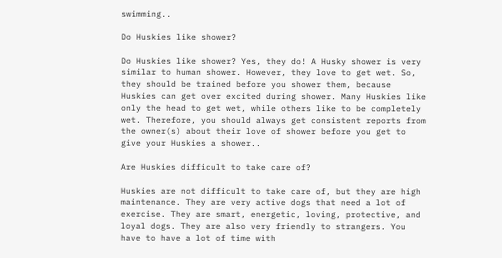swimming..

Do Huskies like shower?

Do Huskies like shower? Yes, they do! A Husky shower is very similar to human shower. However, they love to get wet. So, they should be trained before you shower them, because Huskies can get over excited during shower. Many Huskies like only the head to get wet, while others like to be completely wet. Therefore, you should always get consistent reports from the owner(s) about their love of shower before you get to give your Huskies a shower..

Are Huskies difficult to take care of?

Huskies are not difficult to take care of, but they are high maintenance. They are very active dogs that need a lot of exercise. They are smart, energetic, loving, protective, and loyal dogs. They are also very friendly to strangers. You have to have a lot of time with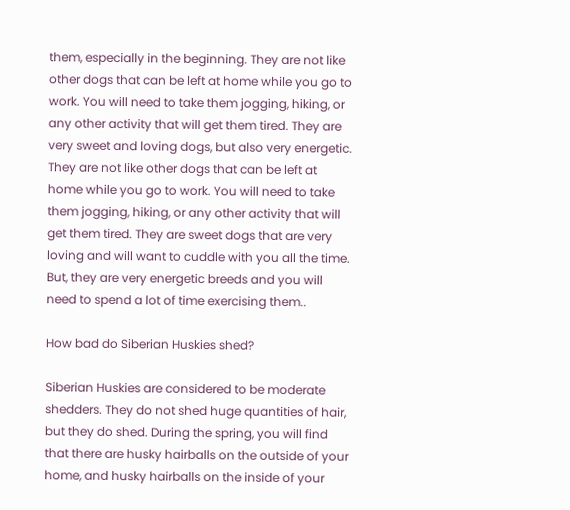them, especially in the beginning. They are not like other dogs that can be left at home while you go to work. You will need to take them jogging, hiking, or any other activity that will get them tired. They are very sweet and loving dogs, but also very energetic. They are not like other dogs that can be left at home while you go to work. You will need to take them jogging, hiking, or any other activity that will get them tired. They are sweet dogs that are very loving and will want to cuddle with you all the time. But, they are very energetic breeds and you will need to spend a lot of time exercising them..

How bad do Siberian Huskies shed?

Siberian Huskies are considered to be moderate shedders. They do not shed huge quantities of hair, but they do shed. During the spring, you will find that there are husky hairballs on the outside of your home, and husky hairballs on the inside of your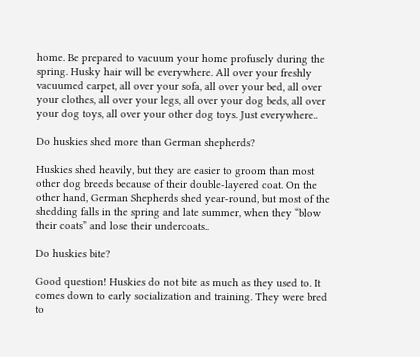home. Be prepared to vacuum your home profusely during the spring. Husky hair will be everywhere. All over your freshly vacuumed carpet, all over your sofa, all over your bed, all over your clothes, all over your legs, all over your dog beds, all over your dog toys, all over your other dog toys. Just everywhere..

Do huskies shed more than German shepherds?

Huskies shed heavily, but they are easier to groom than most other dog breeds because of their double-layered coat. On the other hand, German Shepherds shed year-round, but most of the shedding falls in the spring and late summer, when they “blow their coats” and lose their undercoats..

Do huskies bite?

Good question! Huskies do not bite as much as they used to. It comes down to early socialization and training. They were bred to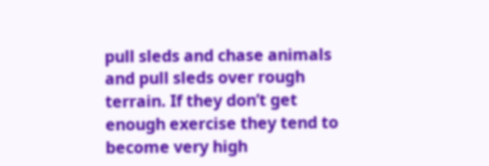pull sleds and chase animals and pull sleds over rough terrain. If they don’t get enough exercise they tend to become very high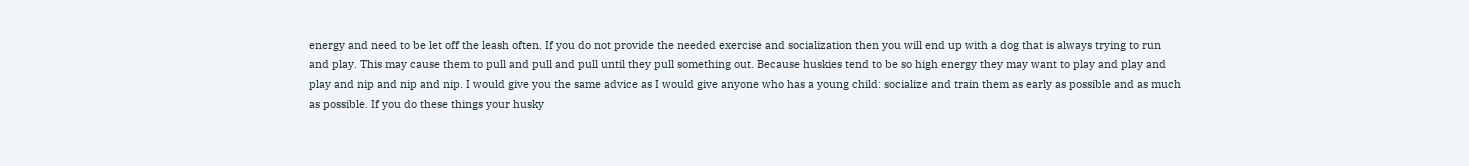energy and need to be let off the leash often. If you do not provide the needed exercise and socialization then you will end up with a dog that is always trying to run and play. This may cause them to pull and pull and pull until they pull something out. Because huskies tend to be so high energy they may want to play and play and play and nip and nip and nip. I would give you the same advice as I would give anyone who has a young child: socialize and train them as early as possible and as much as possible. If you do these things your husky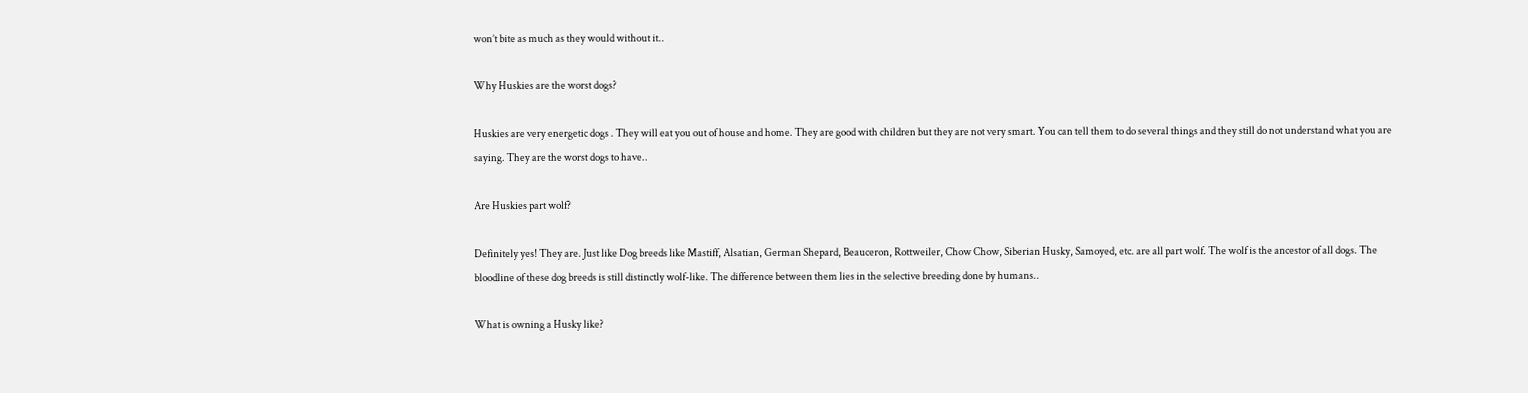won’t bite as much as they would without it..

Why Huskies are the worst dogs?

Huskies are very energetic dogs . They will eat you out of house and home. They are good with children but they are not very smart. You can tell them to do several things and they still do not understand what you are saying. They are the worst dogs to have..

Are Huskies part wolf?

Definitely yes! They are. Just like Dog breeds like Mastiff, Alsatian, German Shepard, Beauceron, Rottweiler, Chow Chow, Siberian Husky, Samoyed, etc. are all part wolf. The wolf is the ancestor of all dogs. The bloodline of these dog breeds is still distinctly wolf-like. The difference between them lies in the selective breeding done by humans..

What is owning a Husky like?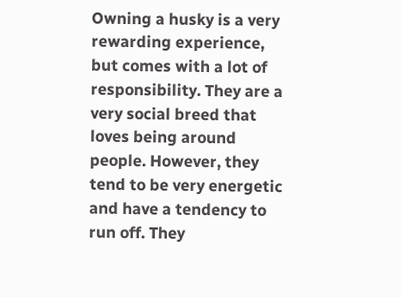Owning a husky is a very rewarding experience, but comes with a lot of responsibility. They are a very social breed that loves being around people. However, they tend to be very energetic and have a tendency to run off. They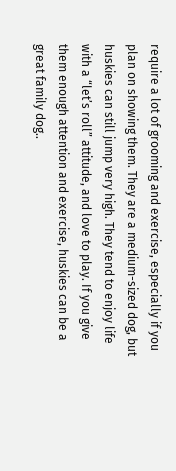require a lot of grooming and exercise, especially if you plan on showing them. They are a medium-sized dog, but huskies can still jump very high. They tend to enjoy life with a “let’s roll” attitude, and love to play. If you give them enough attention and exercise, huskies can be a great family dog..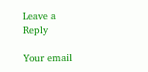Leave a Reply

Your email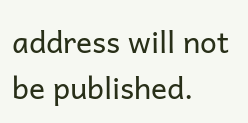address will not be published.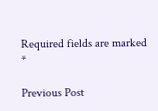Required fields are marked *

Previous Post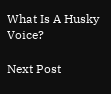What Is A Husky Voice?

Next Post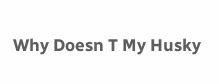Why Doesn T My Husky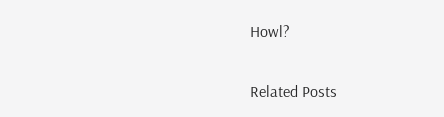Howl?

Related Posts